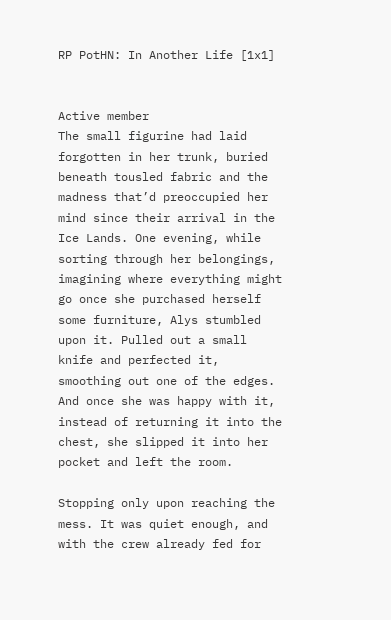RP PotHN: In Another Life [1x1]


Active member
The small figurine had laid forgotten in her trunk, buried beneath tousled fabric and the madness that’d preoccupied her mind since their arrival in the Ice Lands. One evening, while sorting through her belongings, imagining where everything might go once she purchased herself some furniture, Alys stumbled upon it. Pulled out a small knife and perfected it, smoothing out one of the edges. And once she was happy with it, instead of returning it into the chest, she slipped it into her pocket and left the room.

Stopping only upon reaching the mess. It was quiet enough, and with the crew already fed for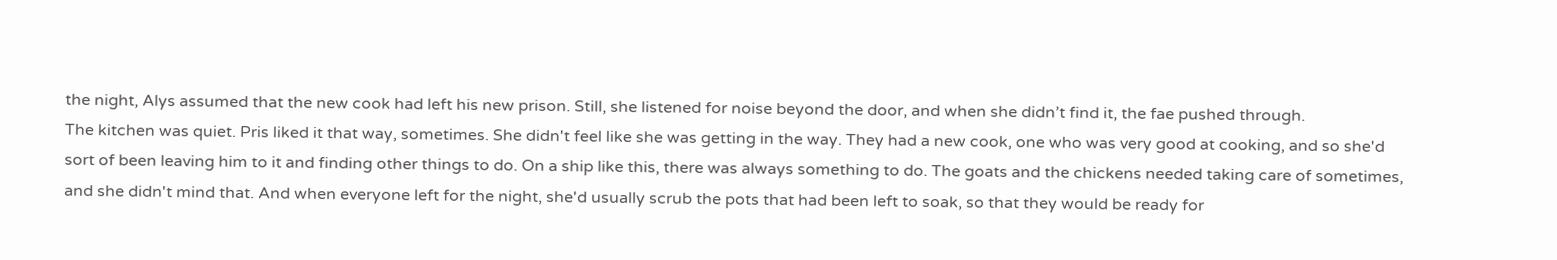the night, Alys assumed that the new cook had left his new prison. Still, she listened for noise beyond the door, and when she didn’t find it, the fae pushed through.
The kitchen was quiet. Pris liked it that way, sometimes. She didn't feel like she was getting in the way. They had a new cook, one who was very good at cooking, and so she'd sort of been leaving him to it and finding other things to do. On a ship like this, there was always something to do. The goats and the chickens needed taking care of sometimes, and she didn't mind that. And when everyone left for the night, she'd usually scrub the pots that had been left to soak, so that they would be ready for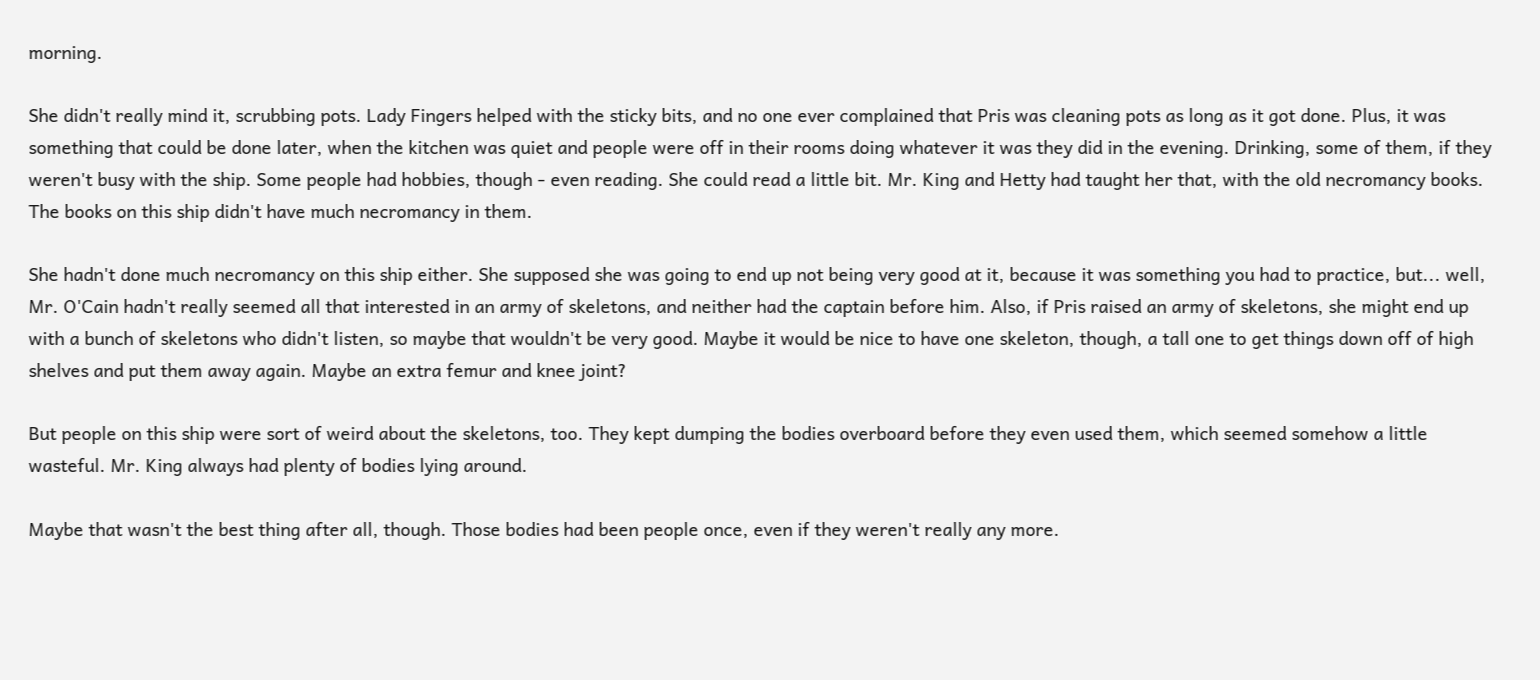morning.

She didn't really mind it, scrubbing pots. Lady Fingers helped with the sticky bits, and no one ever complained that Pris was cleaning pots as long as it got done. Plus, it was something that could be done later, when the kitchen was quiet and people were off in their rooms doing whatever it was they did in the evening. Drinking, some of them, if they weren't busy with the ship. Some people had hobbies, though - even reading. She could read a little bit. Mr. King and Hetty had taught her that, with the old necromancy books. The books on this ship didn't have much necromancy in them.

She hadn't done much necromancy on this ship either. She supposed she was going to end up not being very good at it, because it was something you had to practice, but... well, Mr. O'Cain hadn't really seemed all that interested in an army of skeletons, and neither had the captain before him. Also, if Pris raised an army of skeletons, she might end up with a bunch of skeletons who didn't listen, so maybe that wouldn't be very good. Maybe it would be nice to have one skeleton, though, a tall one to get things down off of high shelves and put them away again. Maybe an extra femur and knee joint?

But people on this ship were sort of weird about the skeletons, too. They kept dumping the bodies overboard before they even used them, which seemed somehow a little wasteful. Mr. King always had plenty of bodies lying around.

Maybe that wasn't the best thing after all, though. Those bodies had been people once, even if they weren't really any more.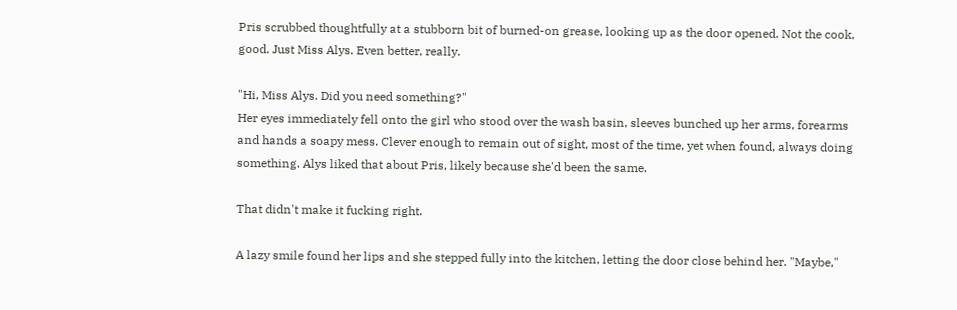Pris scrubbed thoughtfully at a stubborn bit of burned-on grease, looking up as the door opened. Not the cook, good. Just Miss Alys. Even better, really.

"Hi, Miss Alys. Did you need something?"
Her eyes immediately fell onto the girl who stood over the wash basin, sleeves bunched up her arms, forearms and hands a soapy mess. Clever enough to remain out of sight, most of the time, yet when found, always doing something. Alys liked that about Pris, likely because she'd been the same.

That didn't make it fucking right.

A lazy smile found her lips and she stepped fully into the kitchen, letting the door close behind her. "Maybe,"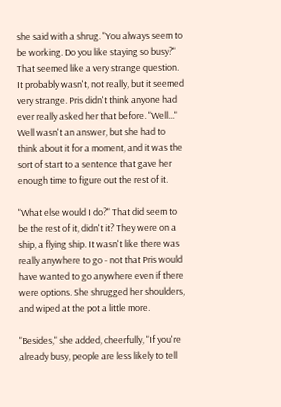she said with a shrug. "You always seem to be working. Do you like staying so busy?"
That seemed like a very strange question. It probably wasn't, not really, but it seemed very strange. Pris didn't think anyone had ever really asked her that before. "Well..." Well wasn't an answer, but she had to think about it for a moment, and it was the sort of start to a sentence that gave her enough time to figure out the rest of it.

"What else would I do?" That did seem to be the rest of it, didn't it? They were on a ship, a flying ship. It wasn't like there was really anywhere to go - not that Pris would have wanted to go anywhere even if there were options. She shrugged her shoulders, and wiped at the pot a little more.

"Besides," she added, cheerfully, "If you're already busy, people are less likely to tell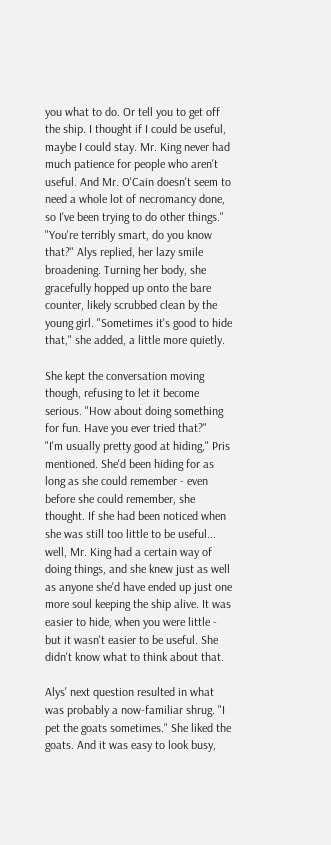you what to do. Or tell you to get off the ship. I thought if I could be useful, maybe I could stay. Mr. King never had much patience for people who aren't useful. And Mr. O'Cain doesn't seem to need a whole lot of necromancy done, so I've been trying to do other things."
"You're terribly smart, do you know that?" Alys replied, her lazy smile broadening. Turning her body, she gracefully hopped up onto the bare counter, likely scrubbed clean by the young girl. "Sometimes it's good to hide that," she added, a little more quietly.

She kept the conversation moving though, refusing to let it become serious. "How about doing something for fun. Have you ever tried that?"
"I'm usually pretty good at hiding," Pris mentioned. She'd been hiding for as long as she could remember - even before she could remember, she thought. If she had been noticed when she was still too little to be useful... well, Mr. King had a certain way of doing things, and she knew just as well as anyone she'd have ended up just one more soul keeping the ship alive. It was easier to hide, when you were little - but it wasn't easier to be useful. She didn't know what to think about that.

Alys' next question resulted in what was probably a now-familiar shrug. "I pet the goats sometimes." She liked the goats. And it was easy to look busy,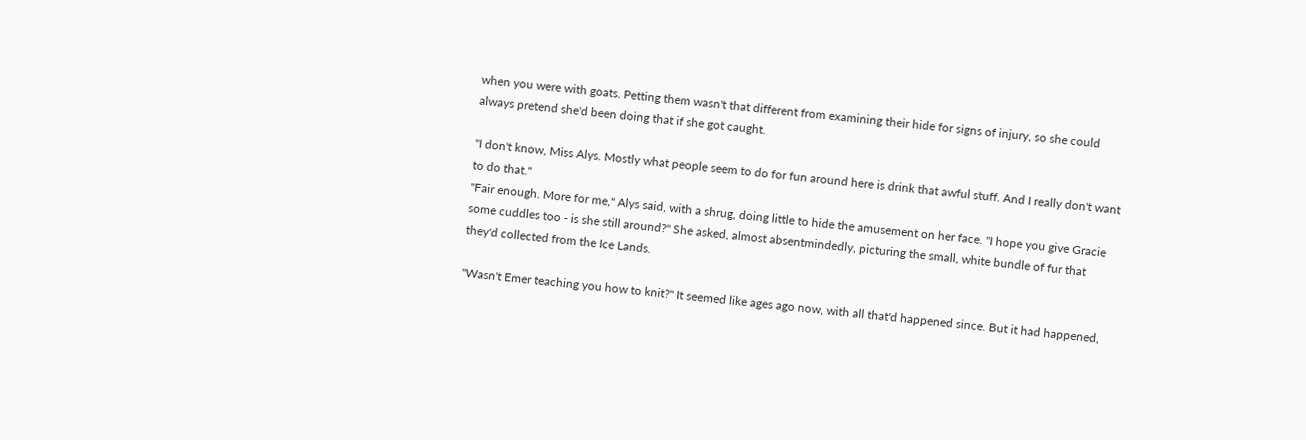when you were with goats. Petting them wasn't that different from examining their hide for signs of injury, so she could always pretend she'd been doing that if she got caught.

"I don't know, Miss Alys. Mostly what people seem to do for fun around here is drink that awful stuff. And I really don't want to do that."
"Fair enough. More for me," Alys said, with a shrug, doing little to hide the amusement on her face. "I hope you give Gracie some cuddles too - is she still around?" She asked, almost absentmindedly, picturing the small, white bundle of fur that they'd collected from the Ice Lands.

"Wasn't Emer teaching you how to knit?" It seemed like ages ago now, with all that'd happened since. But it had happened,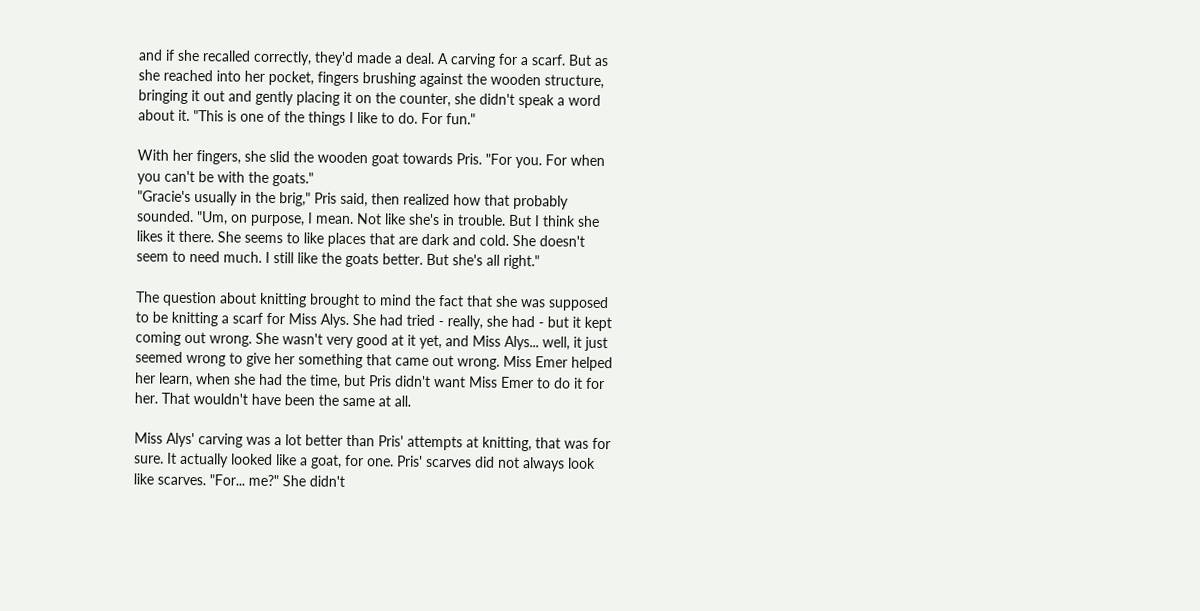and if she recalled correctly, they'd made a deal. A carving for a scarf. But as she reached into her pocket, fingers brushing against the wooden structure, bringing it out and gently placing it on the counter, she didn't speak a word about it. "This is one of the things I like to do. For fun."

With her fingers, she slid the wooden goat towards Pris. "For you. For when you can't be with the goats."
"Gracie's usually in the brig," Pris said, then realized how that probably sounded. "Um, on purpose, I mean. Not like she's in trouble. But I think she likes it there. She seems to like places that are dark and cold. She doesn't seem to need much. I still like the goats better. But she's all right."

The question about knitting brought to mind the fact that she was supposed to be knitting a scarf for Miss Alys. She had tried - really, she had - but it kept coming out wrong. She wasn't very good at it yet, and Miss Alys... well, it just seemed wrong to give her something that came out wrong. Miss Emer helped her learn, when she had the time, but Pris didn't want Miss Emer to do it for her. That wouldn't have been the same at all.

Miss Alys' carving was a lot better than Pris' attempts at knitting, that was for sure. It actually looked like a goat, for one. Pris' scarves did not always look like scarves. "For... me?" She didn't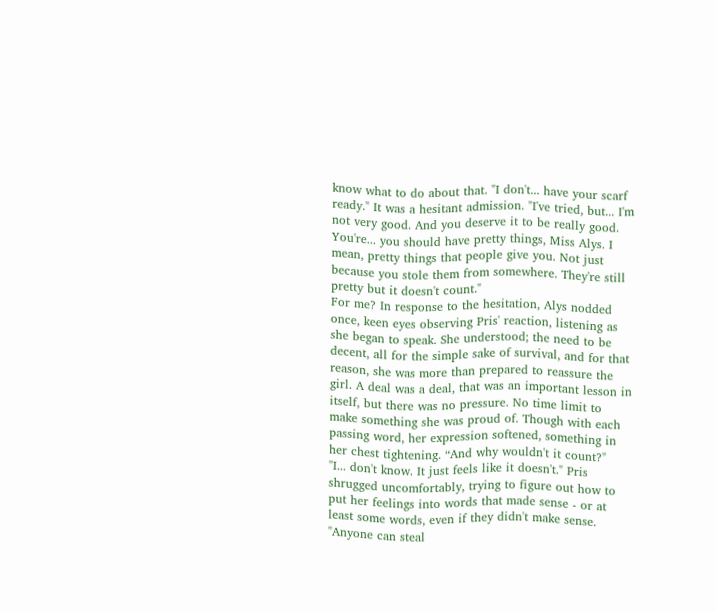know what to do about that. "I don't... have your scarf ready." It was a hesitant admission. "I've tried, but... I'm not very good. And you deserve it to be really good. You're... you should have pretty things, Miss Alys. I mean, pretty things that people give you. Not just because you stole them from somewhere. They're still pretty but it doesn't count."
For me? In response to the hesitation, Alys nodded once, keen eyes observing Pris' reaction, listening as she began to speak. She understood; the need to be decent, all for the simple sake of survival, and for that reason, she was more than prepared to reassure the girl. A deal was a deal, that was an important lesson in itself, but there was no pressure. No time limit to make something she was proud of. Though with each passing word, her expression softened, something in her chest tightening. “And why wouldn't it count?"
"I... don't know. It just feels like it doesn't." Pris shrugged uncomfortably, trying to figure out how to put her feelings into words that made sense - or at least some words, even if they didn't make sense. "Anyone can steal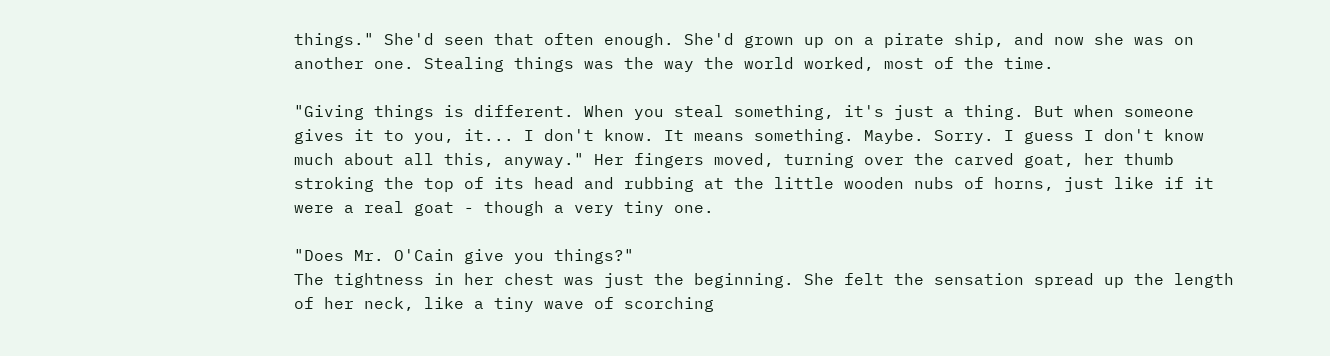things." She'd seen that often enough. She'd grown up on a pirate ship, and now she was on another one. Stealing things was the way the world worked, most of the time.

"Giving things is different. When you steal something, it's just a thing. But when someone gives it to you, it... I don't know. It means something. Maybe. Sorry. I guess I don't know much about all this, anyway." Her fingers moved, turning over the carved goat, her thumb stroking the top of its head and rubbing at the little wooden nubs of horns, just like if it were a real goat - though a very tiny one.

"Does Mr. O'Cain give you things?"
The tightness in her chest was just the beginning. She felt the sensation spread up the length of her neck, like a tiny wave of scorching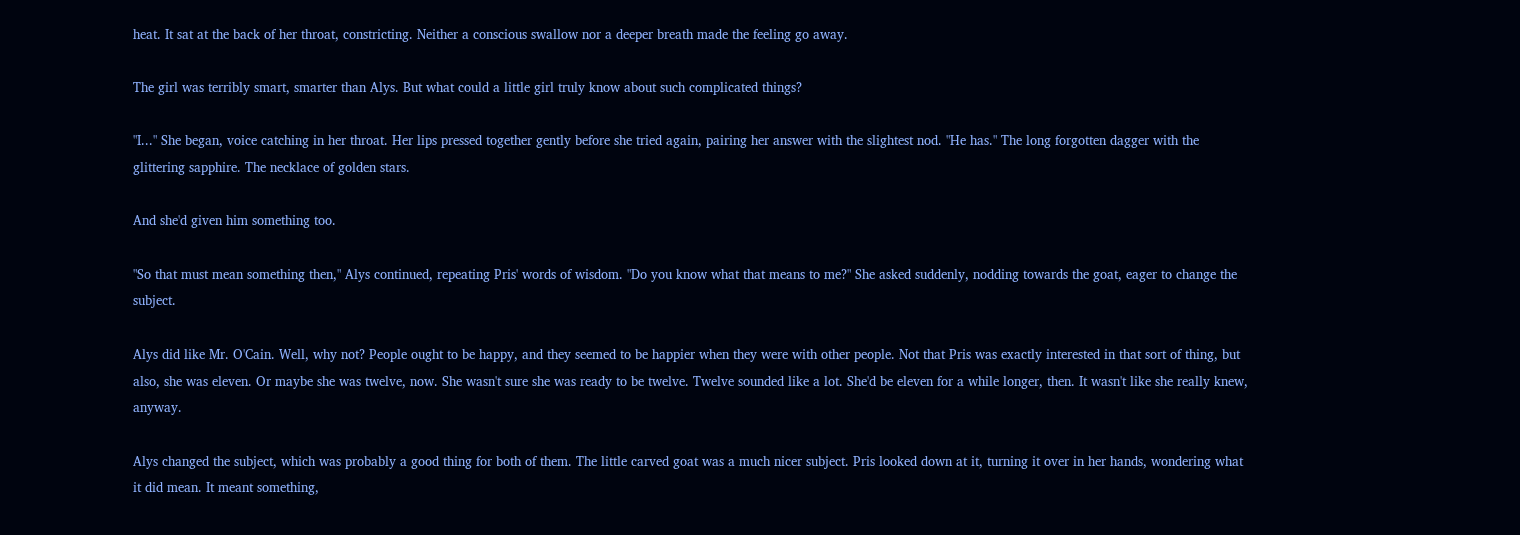heat. It sat at the back of her throat, constricting. Neither a conscious swallow nor a deeper breath made the feeling go away.

The girl was terribly smart, smarter than Alys. But what could a little girl truly know about such complicated things?

"I..." She began, voice catching in her throat. Her lips pressed together gently before she tried again, pairing her answer with the slightest nod. "He has." The long forgotten dagger with the glittering sapphire. The necklace of golden stars.

And she'd given him something too.

"So that must mean something then," Alys continued, repeating Pris' words of wisdom. "Do you know what that means to me?" She asked suddenly, nodding towards the goat, eager to change the subject.

Alys did like Mr. O'Cain. Well, why not? People ought to be happy, and they seemed to be happier when they were with other people. Not that Pris was exactly interested in that sort of thing, but also, she was eleven. Or maybe she was twelve, now. She wasn't sure she was ready to be twelve. Twelve sounded like a lot. She'd be eleven for a while longer, then. It wasn't like she really knew, anyway.

Alys changed the subject, which was probably a good thing for both of them. The little carved goat was a much nicer subject. Pris looked down at it, turning it over in her hands, wondering what it did mean. It meant something,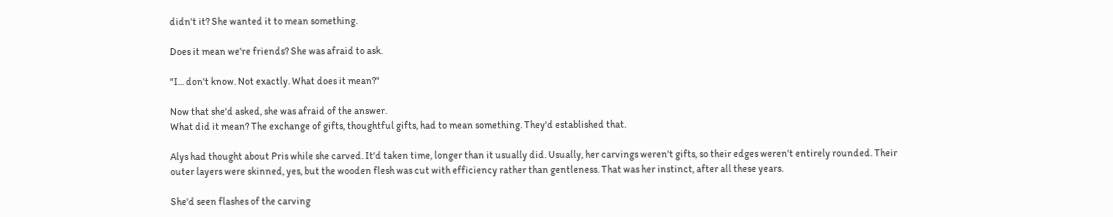didn't it? She wanted it to mean something.

Does it mean we're friends? She was afraid to ask.

"I... don't know. Not exactly. What does it mean?"

Now that she'd asked, she was afraid of the answer.
What did it mean? The exchange of gifts, thoughtful gifts, had to mean something. They'd established that.

Alys had thought about Pris while she carved. It'd taken time, longer than it usually did. Usually, her carvings weren't gifts, so their edges weren't entirely rounded. Their outer layers were skinned, yes, but the wooden flesh was cut with efficiency rather than gentleness. That was her instinct, after all these years.

She'd seen flashes of the carving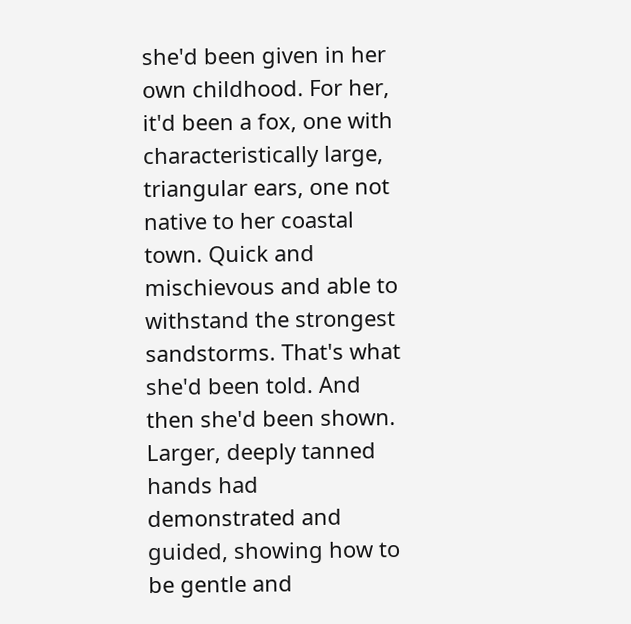she'd been given in her own childhood. For her, it'd been a fox, one with characteristically large, triangular ears, one not native to her coastal town. Quick and mischievous and able to withstand the strongest sandstorms. That's what she'd been told. And then she'd been shown. Larger, deeply tanned hands had demonstrated and guided, showing how to be gentle and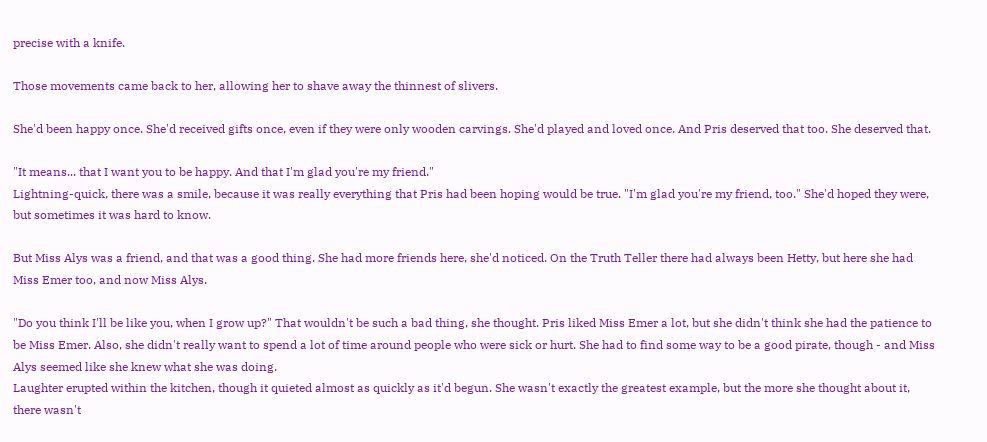precise with a knife.

Those movements came back to her, allowing her to shave away the thinnest of slivers.

She'd been happy once. She'd received gifts once, even if they were only wooden carvings. She'd played and loved once. And Pris deserved that too. She deserved that.

"It means... that I want you to be happy. And that I'm glad you're my friend."
Lightning-quick, there was a smile, because it was really everything that Pris had been hoping would be true. "I'm glad you're my friend, too." She'd hoped they were, but sometimes it was hard to know.

But Miss Alys was a friend, and that was a good thing. She had more friends here, she'd noticed. On the Truth Teller there had always been Hetty, but here she had Miss Emer too, and now Miss Alys.

"Do you think I'll be like you, when I grow up?" That wouldn't be such a bad thing, she thought. Pris liked Miss Emer a lot, but she didn't think she had the patience to be Miss Emer. Also, she didn't really want to spend a lot of time around people who were sick or hurt. She had to find some way to be a good pirate, though - and Miss Alys seemed like she knew what she was doing.
Laughter erupted within the kitchen, though it quieted almost as quickly as it'd begun. She wasn't exactly the greatest example, but the more she thought about it, there wasn't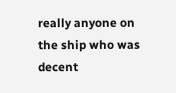really anyone on the ship who was decent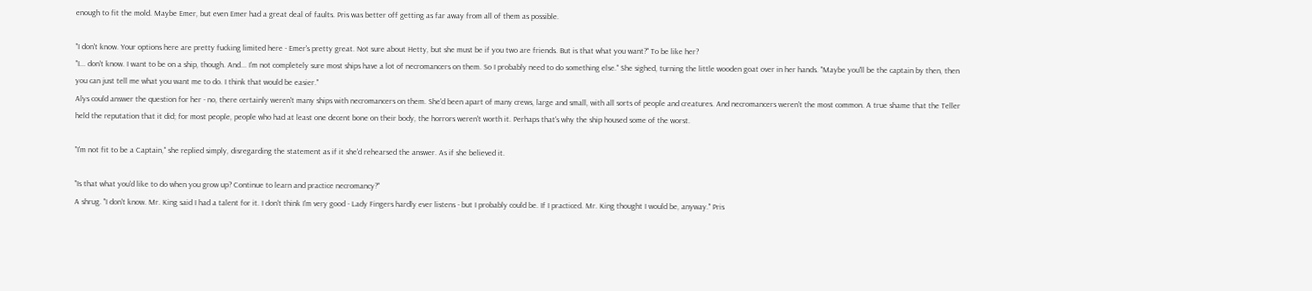enough to fit the mold. Maybe Emer, but even Emer had a great deal of faults. Pris was better off getting as far away from all of them as possible.

"I don't know. Your options here are pretty fucking limited here - Emer's pretty great. Not sure about Hetty, but she must be if you two are friends. But is that what you want?" To be like her?
"I... don't know. I want to be on a ship, though. And... I'm not completely sure most ships have a lot of necromancers on them. So I probably need to do something else." She sighed, turning the little wooden goat over in her hands. "Maybe you'll be the captain by then, then you can just tell me what you want me to do. I think that would be easier."
Alys could answer the question for her - no, there certainly weren't many ships with necromancers on them. She'd been apart of many crews, large and small, with all sorts of people and creatures. And necromancers weren't the most common. A true shame that the Teller held the reputation that it did; for most people, people who had at least one decent bone on their body, the horrors weren't worth it. Perhaps that's why the ship housed some of the worst.

"I'm not fit to be a Captain," she replied simply, disregarding the statement as if it she'd rehearsed the answer. As if she believed it.

"Is that what you'd like to do when you grow up? Continue to learn and practice necromancy?"
A shrug. "I don't know. Mr. King said I had a talent for it. I don't think I'm very good - Lady Fingers hardly ever listens - but I probably could be. If I practiced. Mr. King thought I would be, anyway." Pris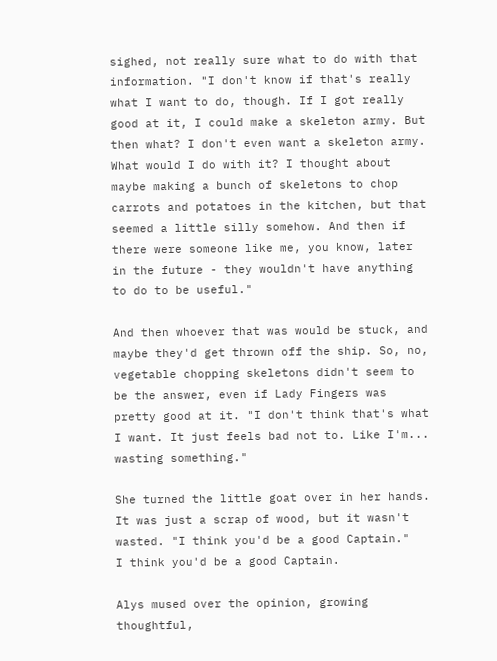sighed, not really sure what to do with that information. "I don't know if that's really what I want to do, though. If I got really good at it, I could make a skeleton army. But then what? I don't even want a skeleton army. What would I do with it? I thought about maybe making a bunch of skeletons to chop carrots and potatoes in the kitchen, but that seemed a little silly somehow. And then if there were someone like me, you know, later in the future - they wouldn't have anything to do to be useful."

And then whoever that was would be stuck, and maybe they'd get thrown off the ship. So, no, vegetable chopping skeletons didn't seem to be the answer, even if Lady Fingers was pretty good at it. "I don't think that's what I want. It just feels bad not to. Like I'm... wasting something."

She turned the little goat over in her hands. It was just a scrap of wood, but it wasn't wasted. "I think you'd be a good Captain."
I think you'd be a good Captain.

Alys mused over the opinion, growing thoughtful,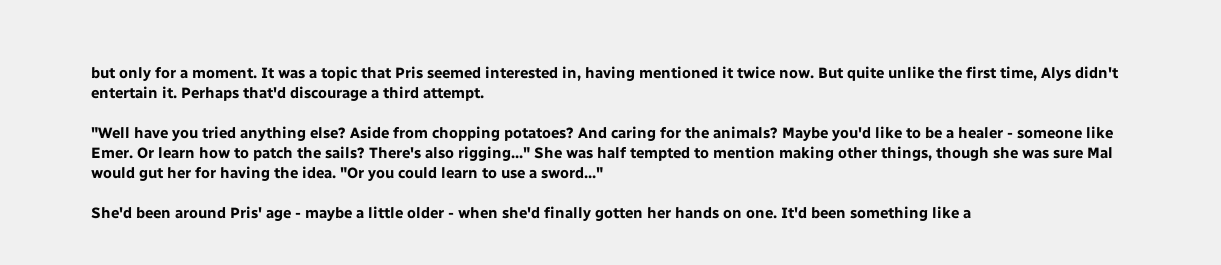but only for a moment. It was a topic that Pris seemed interested in, having mentioned it twice now. But quite unlike the first time, Alys didn't entertain it. Perhaps that'd discourage a third attempt.

"Well have you tried anything else? Aside from chopping potatoes? And caring for the animals? Maybe you'd like to be a healer - someone like Emer. Or learn how to patch the sails? There's also rigging..." She was half tempted to mention making other things, though she was sure Mal would gut her for having the idea. "Or you could learn to use a sword..."

She'd been around Pris' age - maybe a little older - when she'd finally gotten her hands on one. It'd been something like a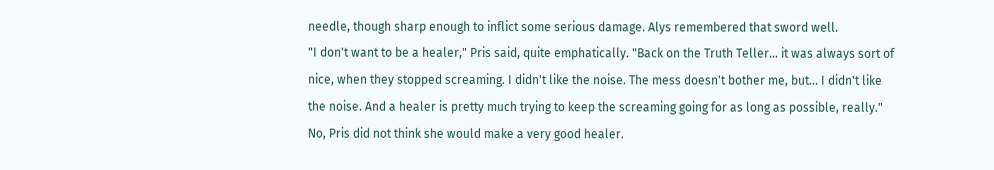needle, though sharp enough to inflict some serious damage. Alys remembered that sword well.
"I don't want to be a healer," Pris said, quite emphatically. "Back on the Truth Teller... it was always sort of nice, when they stopped screaming. I didn't like the noise. The mess doesn't bother me, but... I didn't like the noise. And a healer is pretty much trying to keep the screaming going for as long as possible, really." No, Pris did not think she would make a very good healer.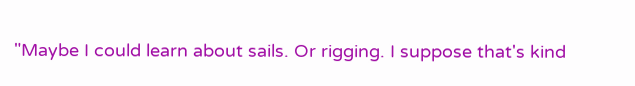"Maybe I could learn about sails. Or rigging. I suppose that's kind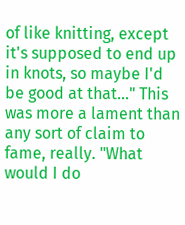of like knitting, except it's supposed to end up in knots, so maybe I'd be good at that..." This was more a lament than any sort of claim to fame, really. "What would I do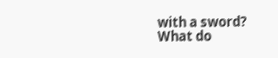with a sword? What do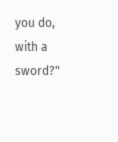you do, with a sword?"